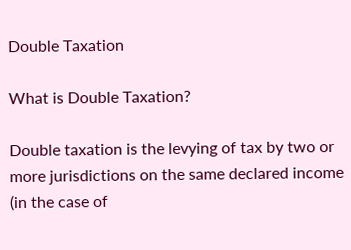Double Taxation

What is Double Taxation?

Double taxation is the levying of tax by two or more jurisdictions on the same declared income (in the case of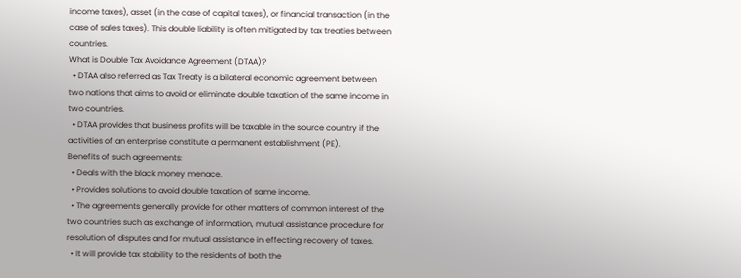income taxes), asset (in the case of capital taxes), or financial transaction (in the case of sales taxes). This double liability is often mitigated by tax treaties between countries.
What is Double Tax Avoidance Agreement (DTAA)?
  • DTAA also referred as Tax Treaty is a bilateral economic agreement between two nations that aims to avoid or eliminate double taxation of the same income in two countries.
  • DTAA provides that business profits will be taxable in the source country if the activities of an enterprise constitute a permanent establishment (PE).
Benefits of such agreements:
  • Deals with the black money menace.
  • Provides solutions to avoid double taxation of same income.
  • The agreements generally provide for other matters of common interest of the two countries such as exchange of information, mutual assistance procedure for resolution of disputes and for mutual assistance in effecting recovery of taxes.
  • It will provide tax stability to the residents of both the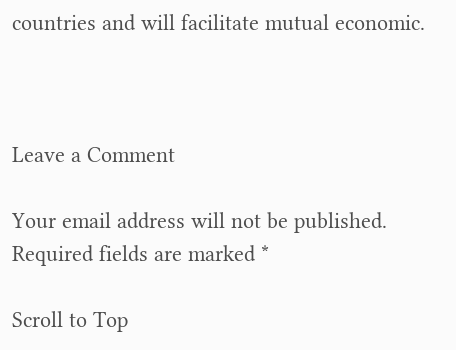countries and will facilitate mutual economic.



Leave a Comment

Your email address will not be published. Required fields are marked *

Scroll to Top